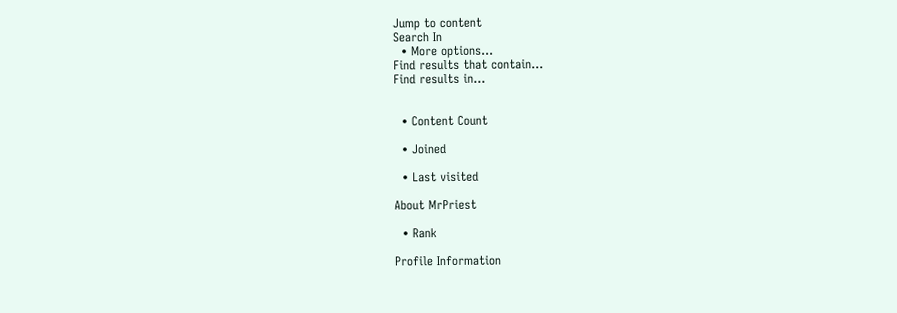Jump to content
Search In
  • More options...
Find results that contain...
Find results in...


  • Content Count

  • Joined

  • Last visited

About MrPriest

  • Rank

Profile Information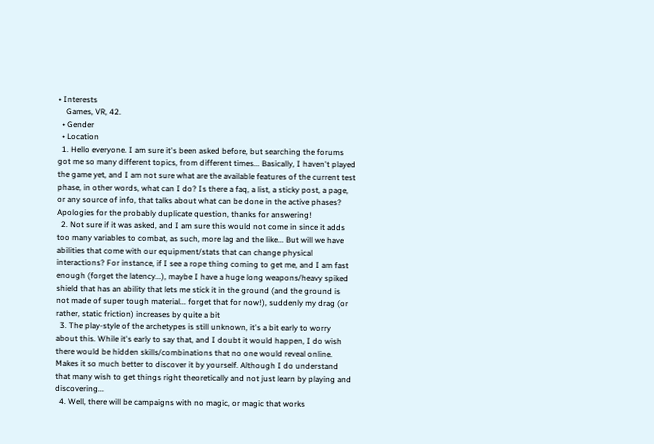• Interests
    Games, VR, 42.
  • Gender
  • Location
  1. Hello everyone. I am sure it's been asked before, but searching the forums got me so many different topics, from different times... Basically, I haven't played the game yet, and I am not sure what are the available features of the current test phase, in other words, what can I do? Is there a faq, a list, a sticky post, a page, or any source of info, that talks about what can be done in the active phases? Apologies for the probably duplicate question, thanks for answering!
  2. Not sure if it was asked, and I am sure this would not come in since it adds too many variables to combat, as such, more lag and the like... But will we have abilities that come with our equipment/stats that can change physical interactions? For instance, if I see a rope thing coming to get me, and I am fast enough (forget the latency...), maybe I have a huge long weapons/heavy spiked shield that has an ability that lets me stick it in the ground (and the ground is not made of super tough material... forget that for now!), suddenly my drag (or rather, static friction) increases by quite a bit
  3. The play-style of the archetypes is still unknown, it's a bit early to worry about this. While it's early to say that, and I doubt it would happen, I do wish there would be hidden skills/combinations that no one would reveal online. Makes it so much better to discover it by yourself. Although I do understand that many wish to get things right theoretically and not just learn by playing and discovering...
  4. Well, there will be campaigns with no magic, or magic that works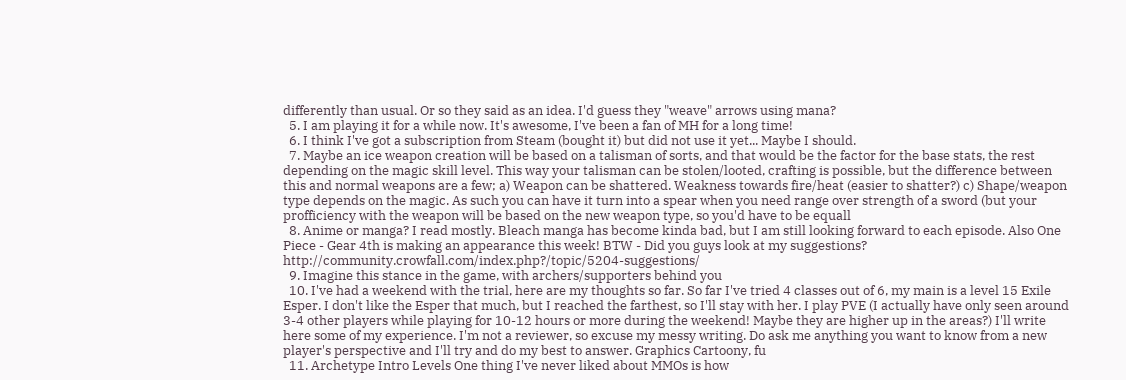differently than usual. Or so they said as an idea. I'd guess they "weave" arrows using mana?
  5. I am playing it for a while now. It's awesome, I've been a fan of MH for a long time!
  6. I think I've got a subscription from Steam (bought it) but did not use it yet... Maybe I should.
  7. Maybe an ice weapon creation will be based on a talisman of sorts, and that would be the factor for the base stats, the rest depending on the magic skill level. This way your talisman can be stolen/looted, crafting is possible, but the difference between this and normal weapons are a few; a) Weapon can be shattered. Weakness towards fire/heat (easier to shatter?) c) Shape/weapon type depends on the magic. As such you can have it turn into a spear when you need range over strength of a sword (but your profficiency with the weapon will be based on the new weapon type, so you'd have to be equall
  8. Anime or manga? I read mostly. Bleach manga has become kinda bad, but I am still looking forward to each episode. Also One Piece - Gear 4th is making an appearance this week! BTW - Did you guys look at my suggestions? http://community.crowfall.com/index.php?/topic/5204-suggestions/
  9. Imagine this stance in the game, with archers/supporters behind you
  10. I've had a weekend with the trial, here are my thoughts so far. So far I've tried 4 classes out of 6, my main is a level 15 Exile Esper. I don't like the Esper that much, but I reached the farthest, so I'll stay with her. I play PVE (I actually have only seen around 3-4 other players while playing for 10-12 hours or more during the weekend! Maybe they are higher up in the areas?) I'll write here some of my experience. I'm not a reviewer, so excuse my messy writing. Do ask me anything you want to know from a new player's perspective and I'll try and do my best to answer. Graphics Cartoony, fu
  11. Archetype Intro Levels One thing I've never liked about MMOs is how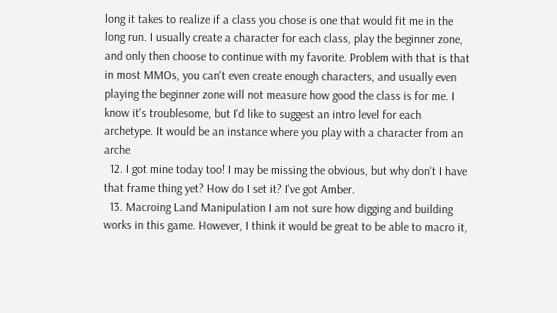long it takes to realize if a class you chose is one that would fit me in the long run. I usually create a character for each class, play the beginner zone, and only then choose to continue with my favorite. Problem with that is that in most MMOs, you can't even create enough characters, and usually even playing the beginner zone will not measure how good the class is for me. I know it's troublesome, but I'd like to suggest an intro level for each archetype. It would be an instance where you play with a character from an arche
  12. I got mine today too! I may be missing the obvious, but why don't I have that frame thing yet? How do I set it? I've got Amber.
  13. Macroing Land Manipulation I am not sure how digging and building works in this game. However, I think it would be great to be able to macro it,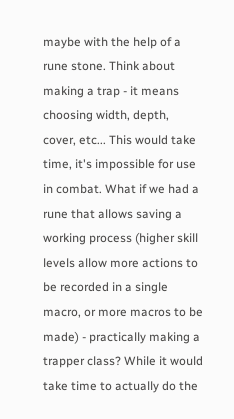maybe with the help of a rune stone. Think about making a trap - it means choosing width, depth, cover, etc... This would take time, it's impossible for use in combat. What if we had a rune that allows saving a working process (higher skill levels allow more actions to be recorded in a single macro, or more macros to be made) - practically making a trapper class? While it would take time to actually do the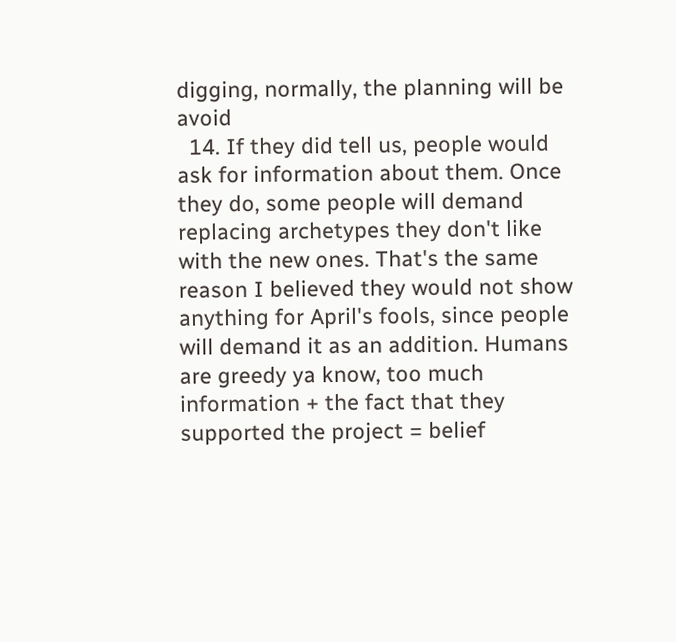digging, normally, the planning will be avoid
  14. If they did tell us, people would ask for information about them. Once they do, some people will demand replacing archetypes they don't like with the new ones. That's the same reason I believed they would not show anything for April's fools, since people will demand it as an addition. Humans are greedy ya know, too much information + the fact that they supported the project = belief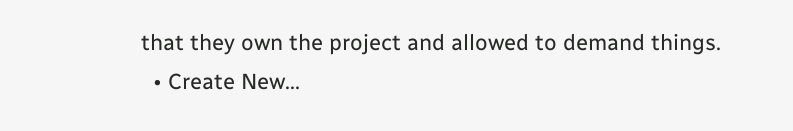that they own the project and allowed to demand things.
  • Create New...